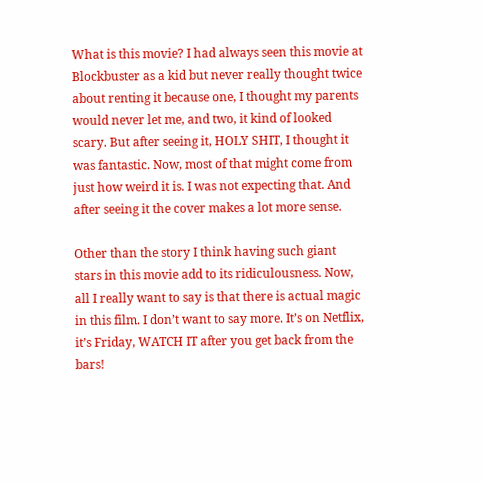What is this movie? I had always seen this movie at Blockbuster as a kid but never really thought twice about renting it because one, I thought my parents would never let me, and two, it kind of looked scary. But after seeing it, HOLY SHIT, I thought it was fantastic. Now, most of that might come from just how weird it is. I was not expecting that. And after seeing it the cover makes a lot more sense.

Other than the story I think having such giant stars in this movie add to its ridiculousness. Now, all I really want to say is that there is actual magic in this film. I don’t want to say more. It’s on Netflix, it’s Friday, WATCH IT after you get back from the bars!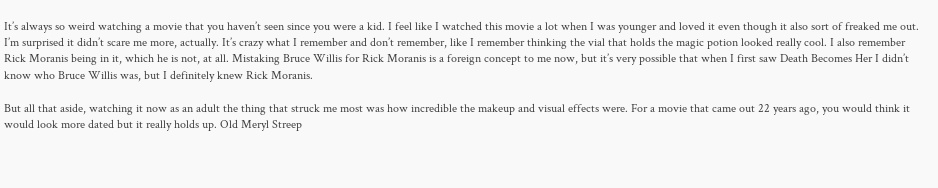It’s always so weird watching a movie that you haven’t seen since you were a kid. I feel like I watched this movie a lot when I was younger and loved it even though it also sort of freaked me out. I’m surprised it didn’t scare me more, actually. It’s crazy what I remember and don’t remember, like I remember thinking the vial that holds the magic potion looked really cool. I also remember Rick Moranis being in it, which he is not, at all. Mistaking Bruce Willis for Rick Moranis is a foreign concept to me now, but it’s very possible that when I first saw Death Becomes Her I didn’t know who Bruce Willis was, but I definitely knew Rick Moranis.

But all that aside, watching it now as an adult the thing that struck me most was how incredible the makeup and visual effects were. For a movie that came out 22 years ago, you would think it would look more dated but it really holds up. Old Meryl Streep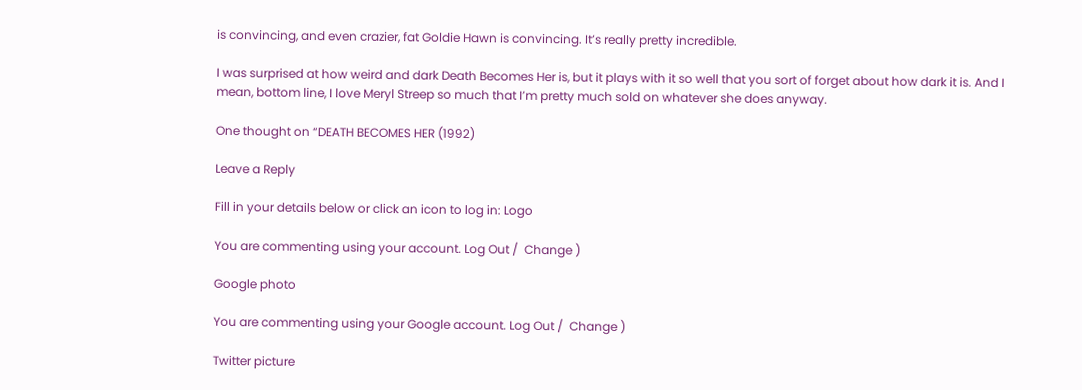is convincing, and even crazier, fat Goldie Hawn is convincing. It’s really pretty incredible.

I was surprised at how weird and dark Death Becomes Her is, but it plays with it so well that you sort of forget about how dark it is. And I mean, bottom line, I love Meryl Streep so much that I’m pretty much sold on whatever she does anyway.

One thought on “DEATH BECOMES HER (1992)

Leave a Reply

Fill in your details below or click an icon to log in: Logo

You are commenting using your account. Log Out /  Change )

Google photo

You are commenting using your Google account. Log Out /  Change )

Twitter picture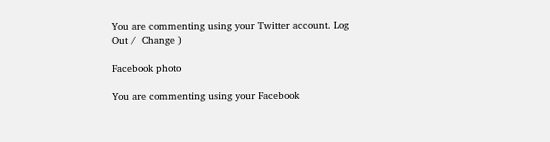You are commenting using your Twitter account. Log Out /  Change )

Facebook photo

You are commenting using your Facebook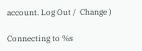account. Log Out /  Change )

Connecting to %s